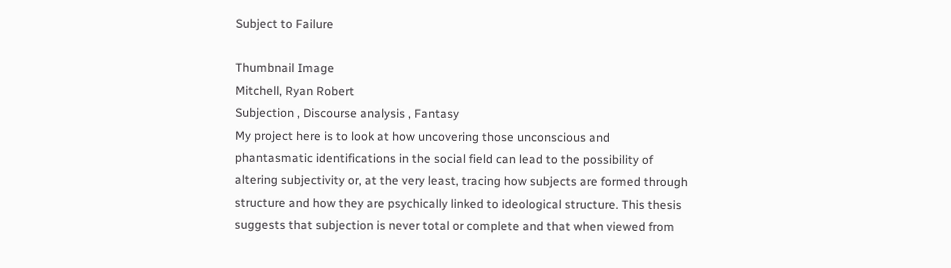Subject to Failure

Thumbnail Image
Mitchell, Ryan Robert
Subjection , Discourse analysis , Fantasy
My project here is to look at how uncovering those unconscious and phantasmatic identifications in the social field can lead to the possibility of altering subjectivity or, at the very least, tracing how subjects are formed through structure and how they are psychically linked to ideological structure. This thesis suggests that subjection is never total or complete and that when viewed from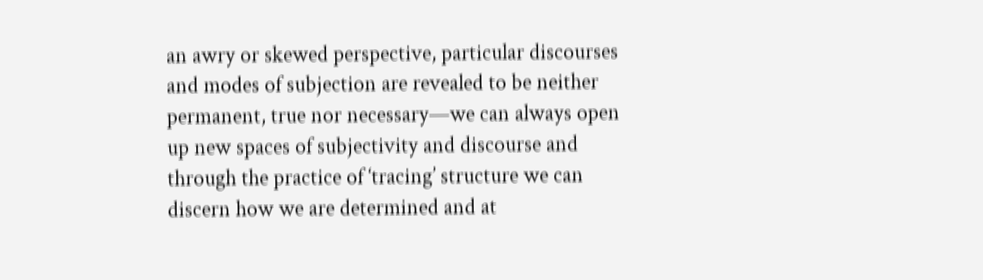an awry or skewed perspective, particular discourses and modes of subjection are revealed to be neither permanent, true nor necessary—we can always open up new spaces of subjectivity and discourse and through the practice of ‘tracing’ structure we can discern how we are determined and at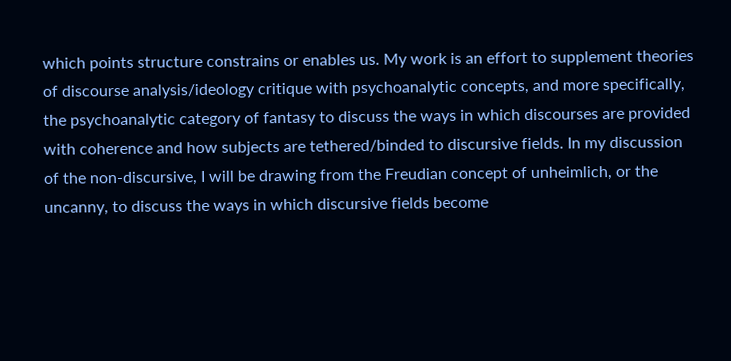which points structure constrains or enables us. My work is an effort to supplement theories of discourse analysis/ideology critique with psychoanalytic concepts, and more specifically, the psychoanalytic category of fantasy to discuss the ways in which discourses are provided with coherence and how subjects are tethered/binded to discursive fields. In my discussion of the non-discursive, I will be drawing from the Freudian concept of unheimlich, or the uncanny, to discuss the ways in which discursive fields become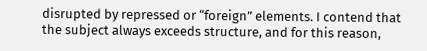disrupted by repressed or “foreign” elements. I contend that the subject always exceeds structure, and for this reason,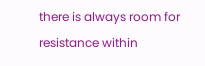there is always room for resistance within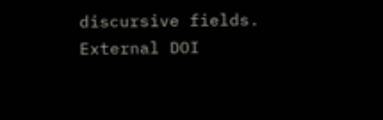discursive fields.
External DOI